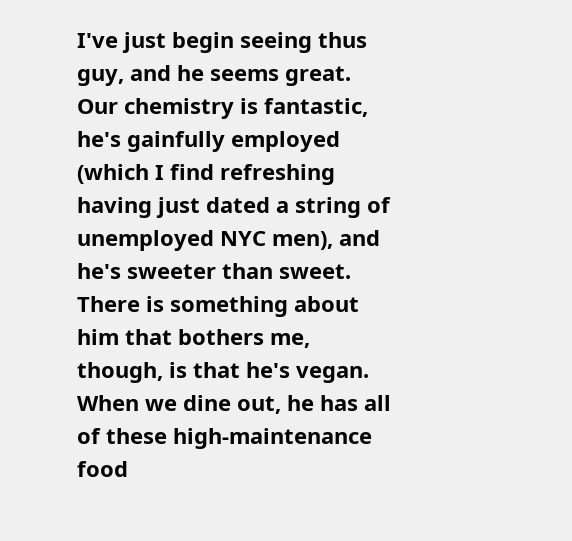I've just begin seeing thus guy, and he seems great. Our chemistry is fantastic, he's gainfully employed (which I find refreshing having just dated a string of unemployed NYC men), and he's sweeter than sweet. There is something about him that bothers me, though, is that he's vegan. When we dine out, he has all of these high-maintenance food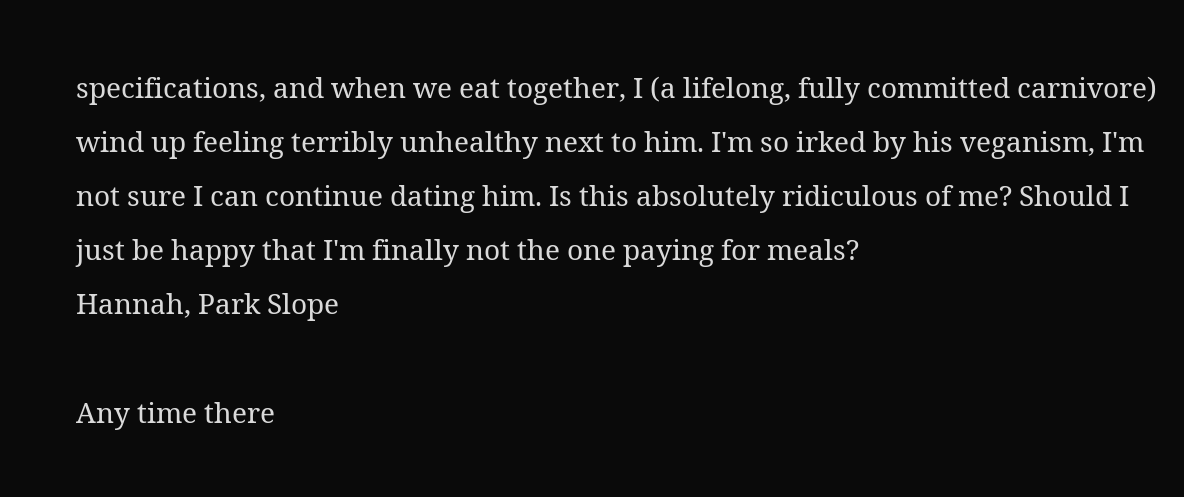specifications, and when we eat together, I (a lifelong, fully committed carnivore) wind up feeling terribly unhealthy next to him. I'm so irked by his veganism, I'm not sure I can continue dating him. Is this absolutely ridiculous of me? Should I just be happy that I'm finally not the one paying for meals?
Hannah, Park Slope

Any time there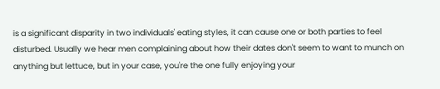is a significant disparity in two individuals' eating styles, it can cause one or both parties to feel disturbed. Usually we hear men complaining about how their dates don't seem to want to munch on anything but lettuce, but in your case, you're the one fully enjoying your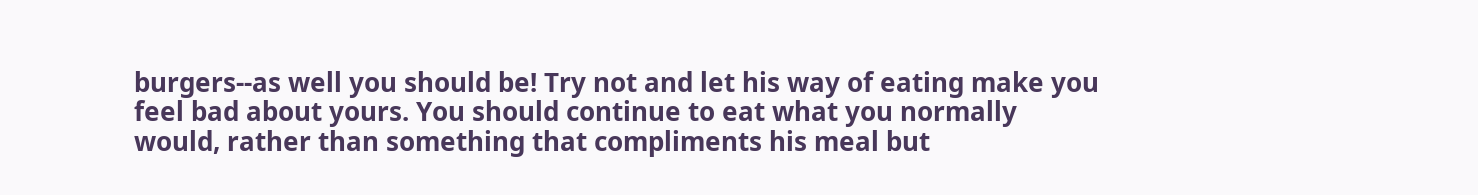burgers--as well you should be! Try not and let his way of eating make you feel bad about yours. You should continue to eat what you normally would, rather than something that compliments his meal but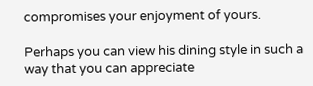compromises your enjoyment of yours.

Perhaps you can view his dining style in such a way that you can appreciate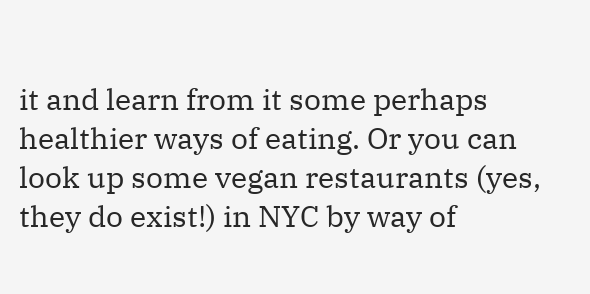it and learn from it some perhaps healthier ways of eating. Or you can look up some vegan restaurants (yes, they do exist!) in NYC by way of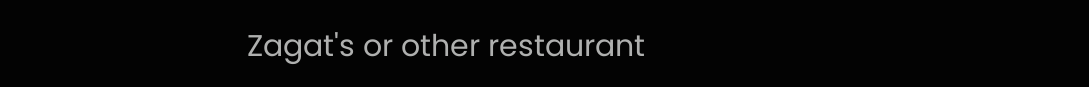Zagat's or other restaurant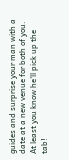guides and surprise your man with a date at a new venue for both of you. At least you know he'll pick up the tab!